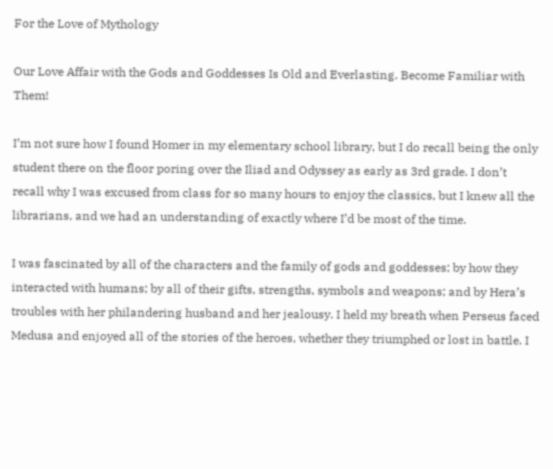For the Love of Mythology

Our Love Affair with the Gods and Goddesses Is Old and Everlasting. Become Familiar with Them!

I’m not sure how I found Homer in my elementary school library, but I do recall being the only student there on the floor poring over the Iliad and Odyssey as early as 3rd grade. I don’t recall why I was excused from class for so many hours to enjoy the classics, but I knew all the librarians, and we had an understanding of exactly where I’d be most of the time.

I was fascinated by all of the characters and the family of gods and goddesses; by how they interacted with humans; by all of their gifts, strengths, symbols and weapons; and by Hera’s troubles with her philandering husband and her jealousy. I held my breath when Perseus faced Medusa and enjoyed all of the stories of the heroes, whether they triumphed or lost in battle. I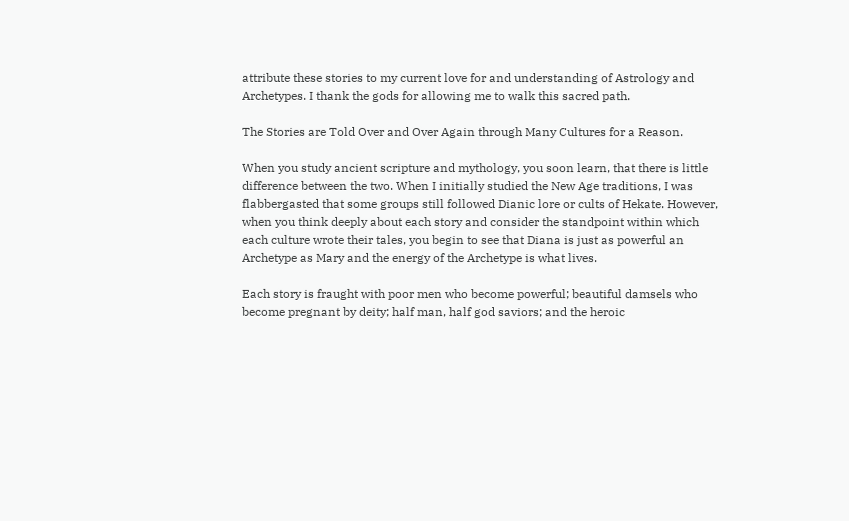attribute these stories to my current love for and understanding of Astrology and Archetypes. I thank the gods for allowing me to walk this sacred path.

The Stories are Told Over and Over Again through Many Cultures for a Reason.

When you study ancient scripture and mythology, you soon learn, that there is little difference between the two. When I initially studied the New Age traditions, I was flabbergasted that some groups still followed Dianic lore or cults of Hekate. However, when you think deeply about each story and consider the standpoint within which each culture wrote their tales, you begin to see that Diana is just as powerful an Archetype as Mary and the energy of the Archetype is what lives.

Each story is fraught with poor men who become powerful; beautiful damsels who become pregnant by deity; half man, half god saviors; and the heroic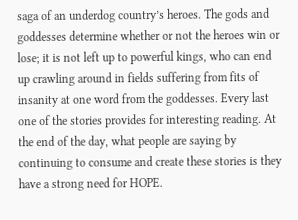saga of an underdog country’s heroes. The gods and goddesses determine whether or not the heroes win or lose; it is not left up to powerful kings, who can end up crawling around in fields suffering from fits of insanity at one word from the goddesses. Every last one of the stories provides for interesting reading. At the end of the day, what people are saying by continuing to consume and create these stories is they have a strong need for HOPE.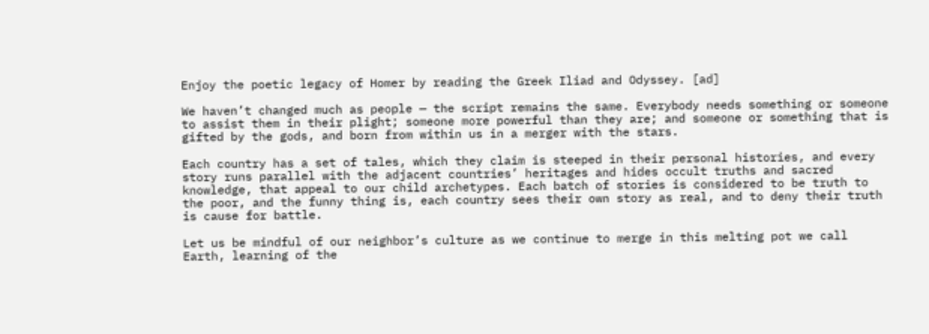Enjoy the poetic legacy of Homer by reading the Greek Iliad and Odyssey. [ad]

We haven’t changed much as people — the script remains the same. Everybody needs something or someone to assist them in their plight; someone more powerful than they are; and someone or something that is gifted by the gods, and born from within us in a merger with the stars.

Each country has a set of tales, which they claim is steeped in their personal histories, and every story runs parallel with the adjacent countries’ heritages and hides occult truths and sacred knowledge, that appeal to our child archetypes. Each batch of stories is considered to be truth to the poor, and the funny thing is, each country sees their own story as real, and to deny their truth is cause for battle.

Let us be mindful of our neighbor’s culture as we continue to merge in this melting pot we call Earth, learning of the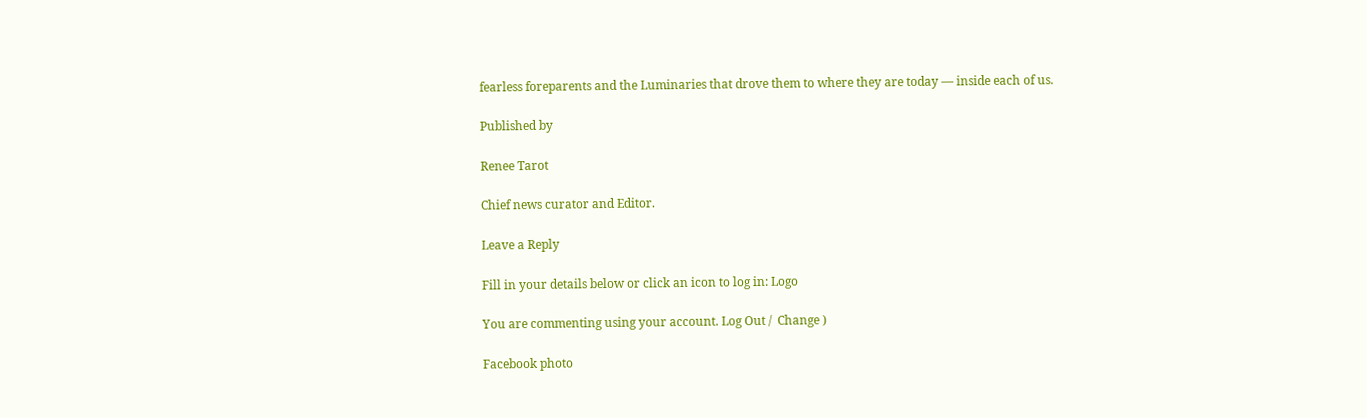fearless foreparents and the Luminaries that drove them to where they are today — inside each of us.

Published by

Renee Tarot

Chief news curator and Editor.

Leave a Reply

Fill in your details below or click an icon to log in: Logo

You are commenting using your account. Log Out /  Change )

Facebook photo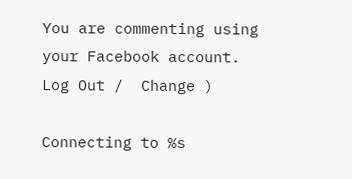You are commenting using your Facebook account. Log Out /  Change )

Connecting to %s